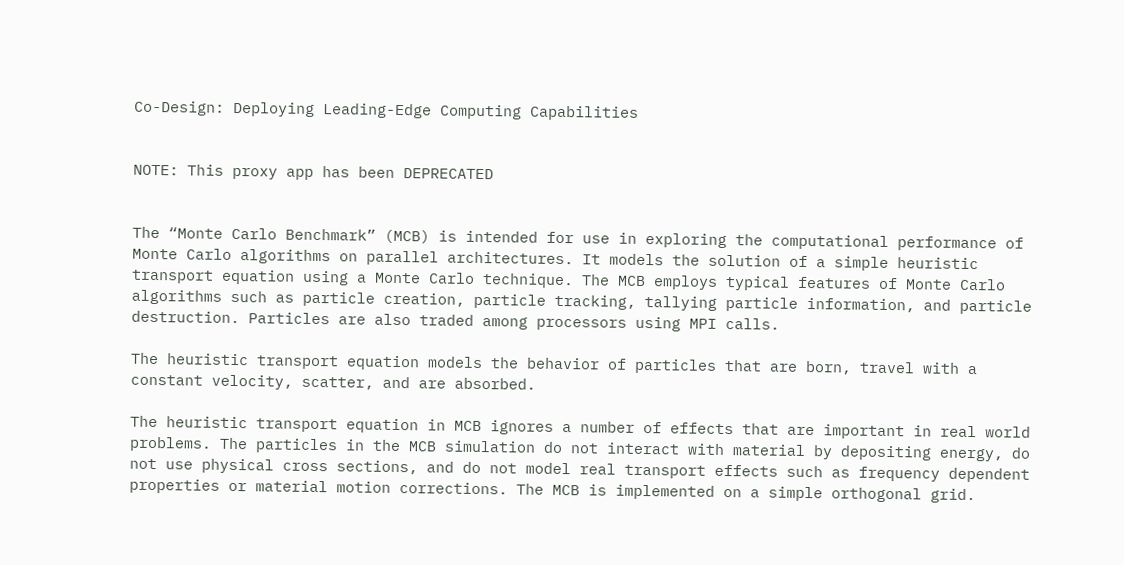Co-Design: Deploying Leading-Edge Computing Capabilities


NOTE: This proxy app has been DEPRECATED


The “Monte Carlo Benchmark” (MCB) is intended for use in exploring the computational performance of Monte Carlo algorithms on parallel architectures. It models the solution of a simple heuristic transport equation using a Monte Carlo technique. The MCB employs typical features of Monte Carlo algorithms such as particle creation, particle tracking, tallying particle information, and particle destruction. Particles are also traded among processors using MPI calls.

The heuristic transport equation models the behavior of particles that are born, travel with a constant velocity, scatter, and are absorbed.

The heuristic transport equation in MCB ignores a number of effects that are important in real world problems. The particles in the MCB simulation do not interact with material by depositing energy, do not use physical cross sections, and do not model real transport effects such as frequency dependent properties or material motion corrections. The MCB is implemented on a simple orthogonal grid.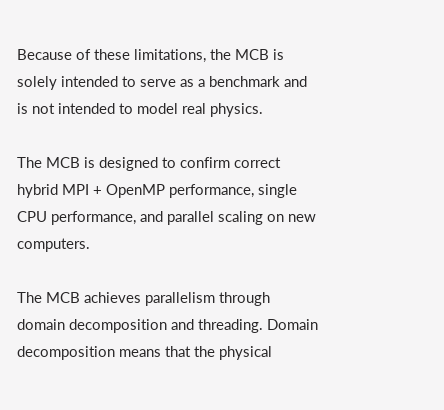Because of these limitations, the MCB is solely intended to serve as a benchmark and is not intended to model real physics.

The MCB is designed to confirm correct hybrid MPI + OpenMP performance, single CPU performance, and parallel scaling on new computers.

The MCB achieves parallelism through domain decomposition and threading. Domain decomposition means that the physical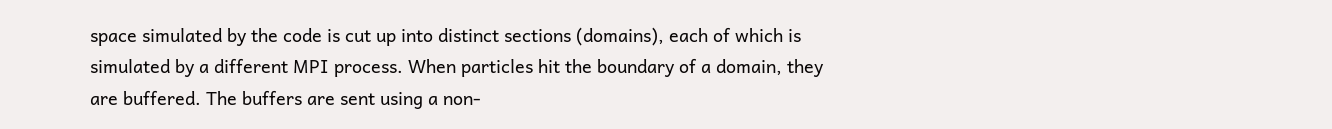space simulated by the code is cut up into distinct sections (domains), each of which is simulated by a different MPI process. When particles hit the boundary of a domain, they are buffered. The buffers are sent using a non-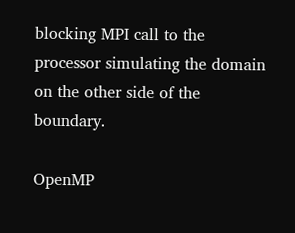blocking MPI call to the processor simulating the domain on the other side of the boundary.

OpenMP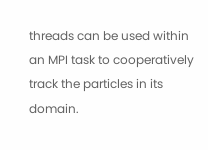threads can be used within an MPI task to cooperatively track the particles in its domain.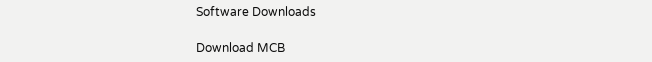Software Downloads

Download MCB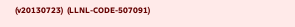(v20130723)  (LLNL-CODE-507091)